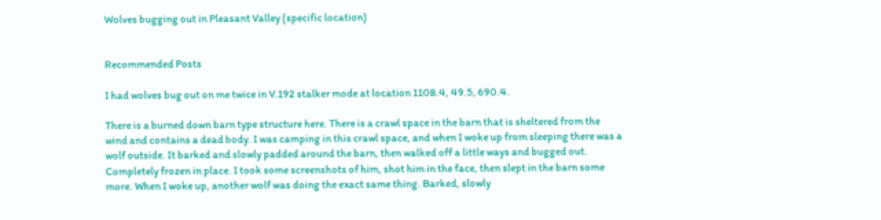Wolves bugging out in Pleasant Valley (specific location)


Recommended Posts

I had wolves bug out on me twice in V.192 stalker mode at location 1108.4, 49.5, 690.4.

There is a burned down barn type structure here. There is a crawl space in the barn that is sheltered from the wind and contains a dead body. I was camping in this crawl space, and when I woke up from sleeping there was a wolf outside. It barked and slowly padded around the barn, then walked off a little ways and bugged out. Completely frozen in place. I took some screenshots of him, shot him in the face, then slept in the barn some more. When I woke up, another wolf was doing the exact same thing. Barked, slowly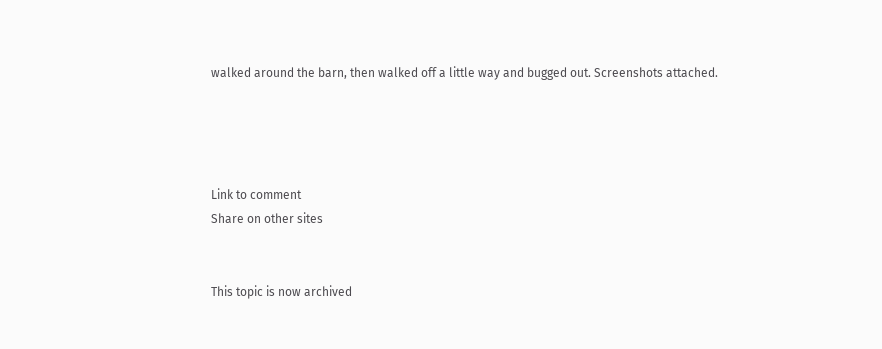walked around the barn, then walked off a little way and bugged out. Screenshots attached.




Link to comment
Share on other sites


This topic is now archived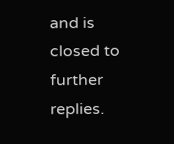and is closed to further replies.